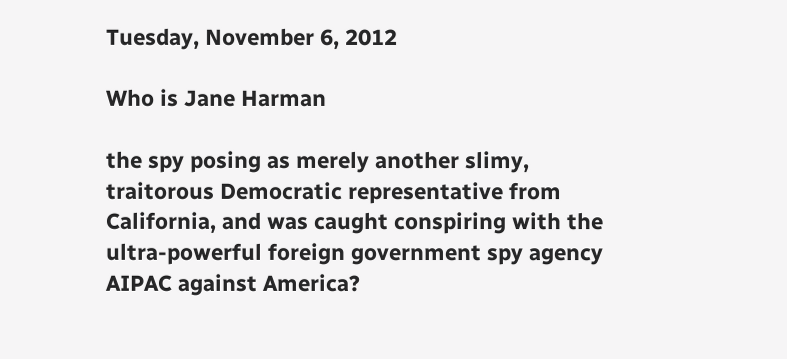Tuesday, November 6, 2012

Who is Jane Harman

the spy posing as merely another slimy, traitorous Democratic representative from California, and was caught conspiring with the ultra-powerful foreign government spy agency AIPAC against America?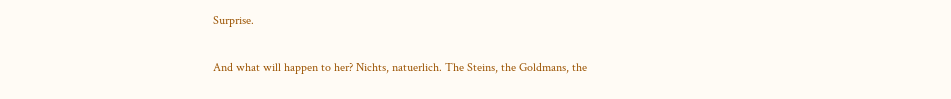Surprise.

And what will happen to her? Nichts, natuerlich. The Steins, the Goldmans, the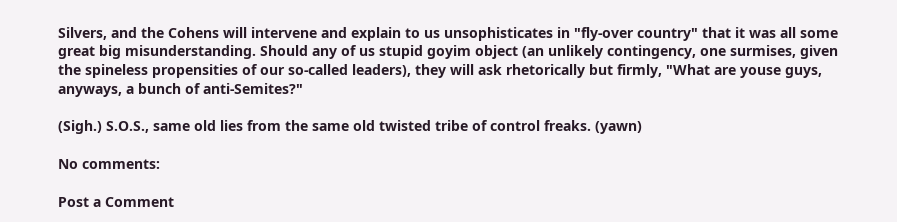Silvers, and the Cohens will intervene and explain to us unsophisticates in "fly-over country" that it was all some great big misunderstanding. Should any of us stupid goyim object (an unlikely contingency, one surmises, given the spineless propensities of our so-called leaders), they will ask rhetorically but firmly, "What are youse guys, anyways, a bunch of anti-Semites?"

(Sigh.) S.O.S., same old lies from the same old twisted tribe of control freaks. (yawn)

No comments:

Post a Comment